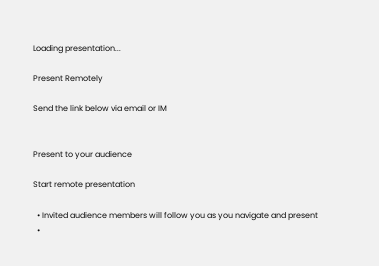Loading presentation...

Present Remotely

Send the link below via email or IM


Present to your audience

Start remote presentation

  • Invited audience members will follow you as you navigate and present
  •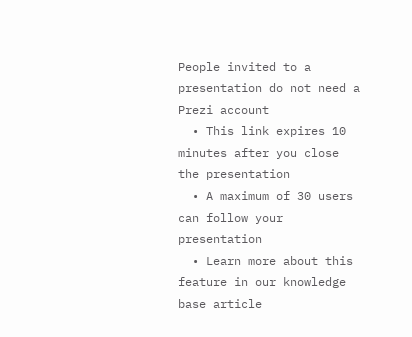People invited to a presentation do not need a Prezi account
  • This link expires 10 minutes after you close the presentation
  • A maximum of 30 users can follow your presentation
  • Learn more about this feature in our knowledge base article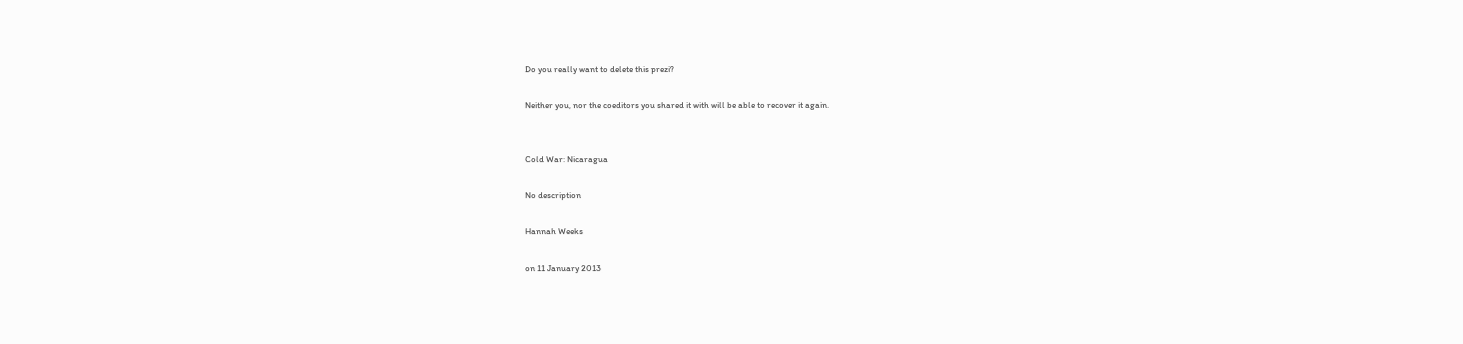Do you really want to delete this prezi?

Neither you, nor the coeditors you shared it with will be able to recover it again.


Cold War: Nicaragua

No description

Hannah Weeks

on 11 January 2013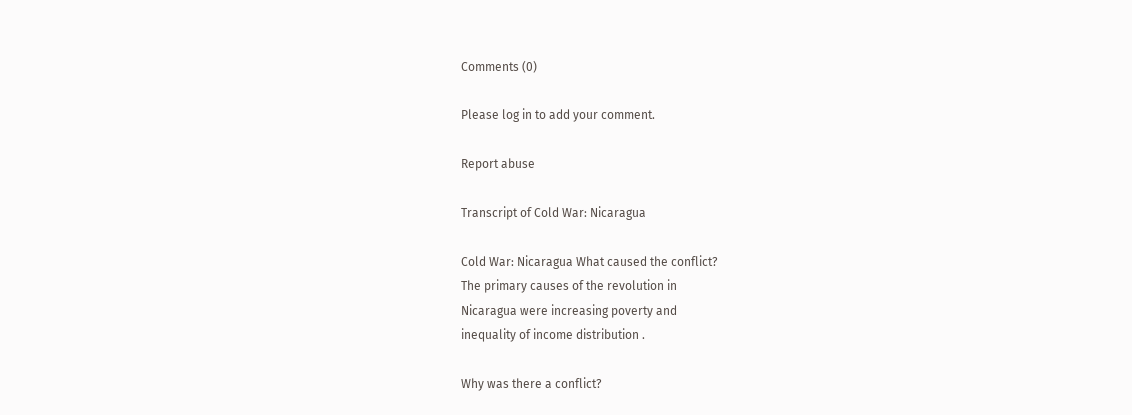Comments (0)

Please log in to add your comment.

Report abuse

Transcript of Cold War: Nicaragua

Cold War: Nicaragua What caused the conflict?
The primary causes of the revolution in
Nicaragua were increasing poverty and
inequality of income distribution .

Why was there a conflict?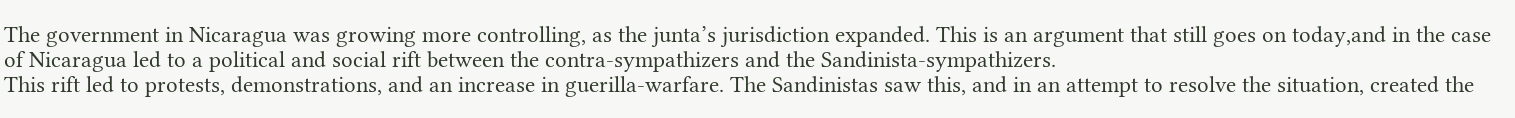The government in Nicaragua was growing more controlling, as the junta’s jurisdiction expanded. This is an argument that still goes on today,and in the case of Nicaragua led to a political and social rift between the contra-sympathizers and the Sandinista-sympathizers.
This rift led to protests, demonstrations, and an increase in guerilla-warfare. The Sandinistas saw this, and in an attempt to resolve the situation, created the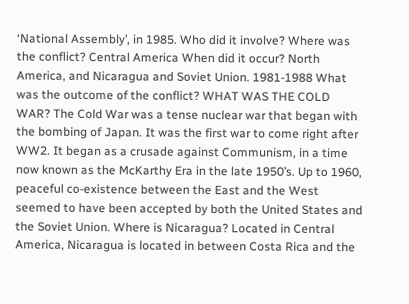‘National Assembly’, in 1985. Who did it involve? Where was the conflict? Central America When did it occur? North America, and Nicaragua and Soviet Union. 1981-1988 What was the outcome of the conflict? WHAT WAS THE COLD WAR? The Cold War was a tense nuclear war that began with the bombing of Japan. It was the first war to come right after WW2. It began as a crusade against Communism, in a time now known as the McKarthy Era in the late 1950’s. Up to 1960, peaceful co-existence between the East and the West seemed to have been accepted by both the United States and the Soviet Union. Where is Nicaragua? Located in Central America, Nicaragua is located in between Costa Rica and the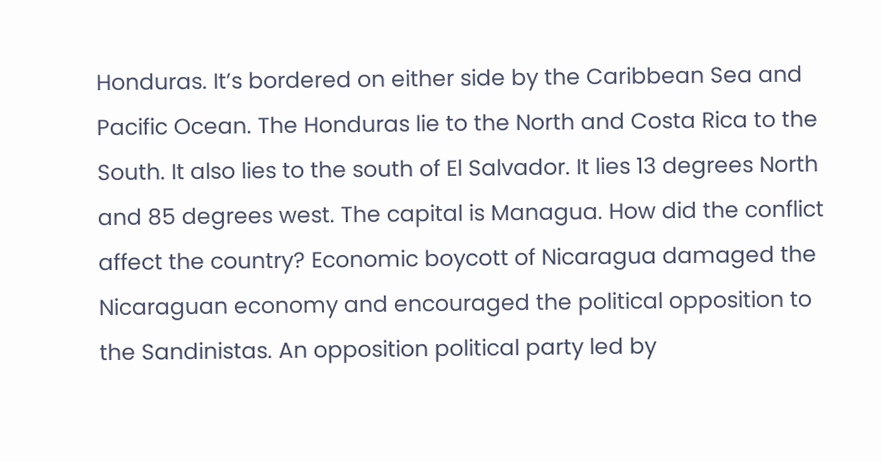Honduras. It’s bordered on either side by the Caribbean Sea and Pacific Ocean. The Honduras lie to the North and Costa Rica to the South. It also lies to the south of El Salvador. It lies 13 degrees North and 85 degrees west. The capital is Managua. How did the conflict affect the country? Economic boycott of Nicaragua damaged the Nicaraguan economy and encouraged the political opposition to the Sandinistas. An opposition political party led by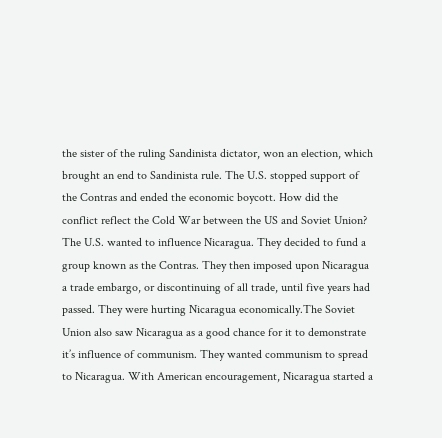the sister of the ruling Sandinista dictator, won an election, which brought an end to Sandinista rule. The U.S. stopped support of the Contras and ended the economic boycott. How did the conflict reflect the Cold War between the US and Soviet Union? The U.S. wanted to influence Nicaragua. They decided to fund a group known as the Contras. They then imposed upon Nicaragua a trade embargo, or discontinuing of all trade, until five years had passed. They were hurting Nicaragua economically.The Soviet Union also saw Nicaragua as a good chance for it to demonstrate it’s influence of communism. They wanted communism to spread to Nicaragua. With American encouragement, Nicaragua started a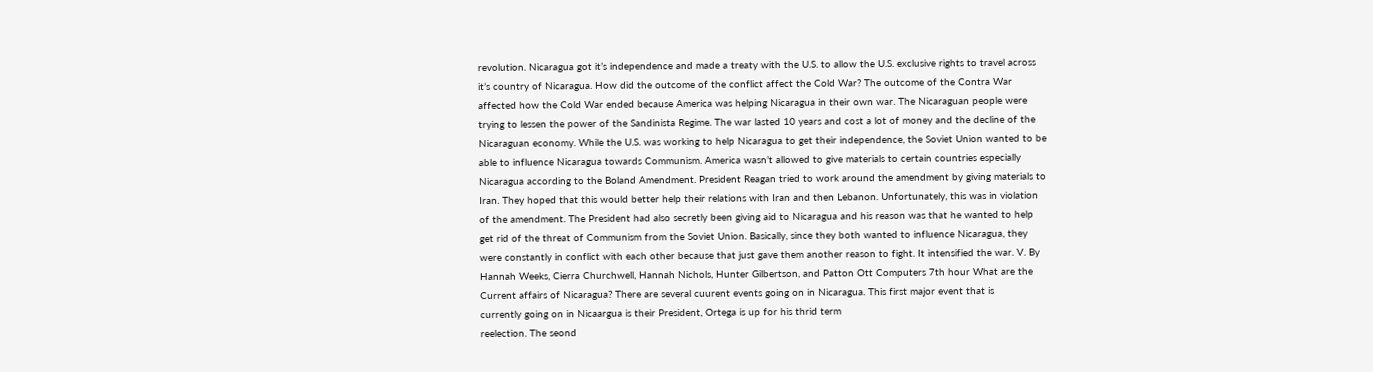revolution. Nicaragua got it’s independence and made a treaty with the U.S. to allow the U.S. exclusive rights to travel across it’s country of Nicaragua. How did the outcome of the conflict affect the Cold War? The outcome of the Contra War affected how the Cold War ended because America was helping Nicaragua in their own war. The Nicaraguan people were trying to lessen the power of the Sandinista Regime. The war lasted 10 years and cost a lot of money and the decline of the Nicaraguan economy. While the U.S. was working to help Nicaragua to get their independence, the Soviet Union wanted to be able to influence Nicaragua towards Communism. America wasn’t allowed to give materials to certain countries especially Nicaragua according to the Boland Amendment. President Reagan tried to work around the amendment by giving materials to Iran. They hoped that this would better help their relations with Iran and then Lebanon. Unfortunately, this was in violation of the amendment. The President had also secretly been giving aid to Nicaragua and his reason was that he wanted to help get rid of the threat of Communism from the Soviet Union. Basically, since they both wanted to influence Nicaragua, they were constantly in conflict with each other because that just gave them another reason to fight. It intensified the war. V. By Hannah Weeks, Cierra Churchwell, Hannah Nichols, Hunter Gilbertson, and Patton Ott Computers 7th hour What are the Current affairs of Nicaragua? There are several cuurent events going on in Nicaragua. This first major event that is
currently going on in Nicaargua is their President, Ortega is up for his thrid term
reelection. The seond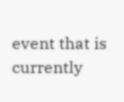event that is currently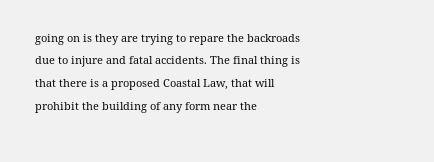going on is they are trying to repare the backroads
due to injure and fatal accidents. The final thing is that there is a proposed Coastal Law, that will prohibit the building of any form near the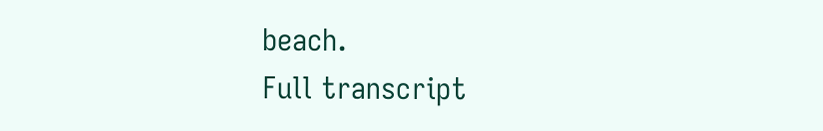beach.
Full transcript